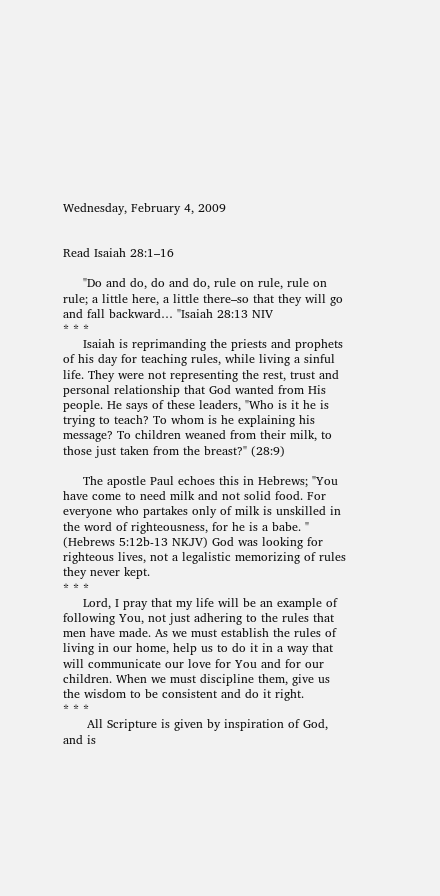Wednesday, February 4, 2009


Read Isaiah 28:1–16

     "Do and do, do and do, rule on rule, rule on rule; a little here, a little there–so that they will go and fall backward… "Isaiah 28:13 NIV
* * *
     Isaiah is reprimanding the priests and prophets of his day for teaching rules, while living a sinful life. They were not representing the rest, trust and personal relationship that God wanted from His people. He says of these leaders, "Who is it he is trying to teach? To whom is he explaining his message? To children weaned from their milk, to those just taken from the breast?" (28:9)

     The apostle Paul echoes this in Hebrews; "You have come to need milk and not solid food. For everyone who partakes only of milk is unskilled in the word of righteousness, for he is a babe. " (Hebrews 5:12b-13 NKJV) God was looking for righteous lives, not a legalistic memorizing of rules they never kept.
* * *
     Lord, I pray that my life will be an example of following You, not just adhering to the rules that men have made. As we must establish the rules of living in our home, help us to do it in a way that will communicate our love for You and for our children. When we must discipline them, give us the wisdom to be consistent and do it right.
* * *
      All Scripture is given by inspiration of God, and is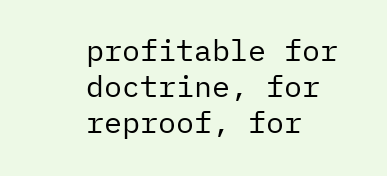profitable for doctrine, for reproof, for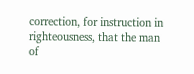correction, for instruction in righteousness, that the man of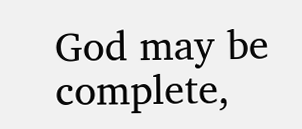God may be complete,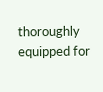thoroughly equipped for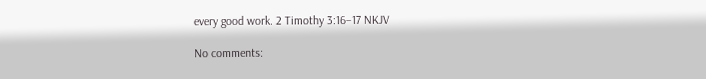every good work. 2 Timothy 3:16–17 NKJV

No comments: